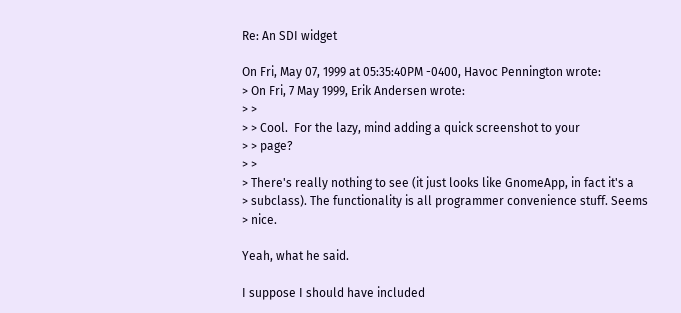Re: An SDI widget

On Fri, May 07, 1999 at 05:35:40PM -0400, Havoc Pennington wrote:
> On Fri, 7 May 1999, Erik Andersen wrote:
> >
> > Cool.  For the lazy, mind adding a quick screenshot to your
> > page?
> >
> There's really nothing to see (it just looks like GnomeApp, in fact it's a
> subclass). The functionality is all programmer convenience stuff. Seems
> nice.

Yeah, what he said.

I suppose I should have included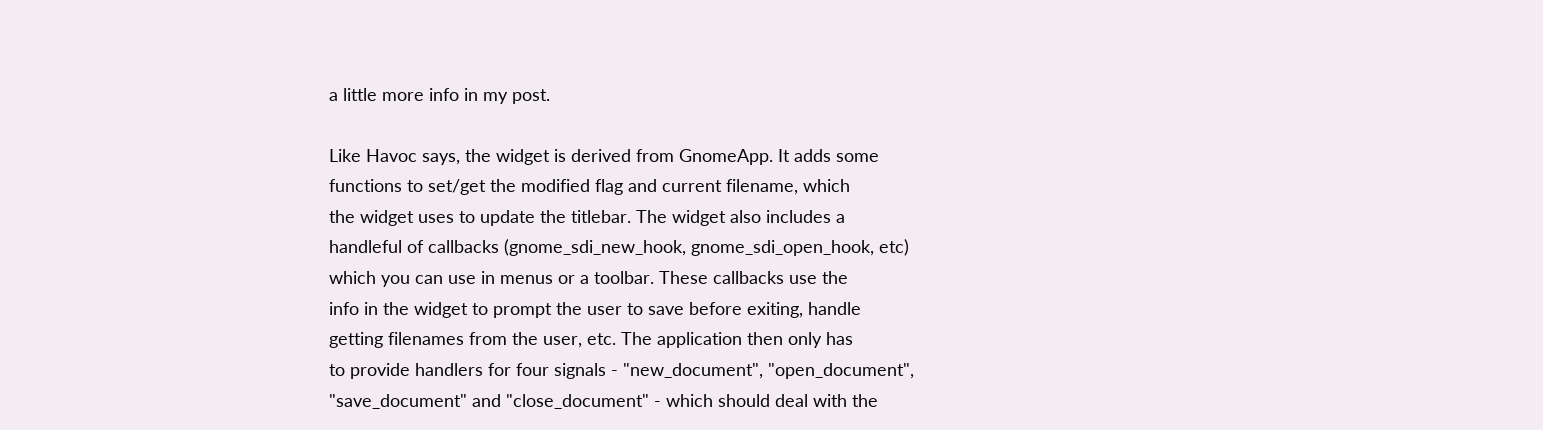a little more info in my post.

Like Havoc says, the widget is derived from GnomeApp. It adds some
functions to set/get the modified flag and current filename, which
the widget uses to update the titlebar. The widget also includes a
handleful of callbacks (gnome_sdi_new_hook, gnome_sdi_open_hook, etc)
which you can use in menus or a toolbar. These callbacks use the
info in the widget to prompt the user to save before exiting, handle
getting filenames from the user, etc. The application then only has
to provide handlers for four signals - "new_document", "open_document",
"save_document" and "close_document" - which should deal with the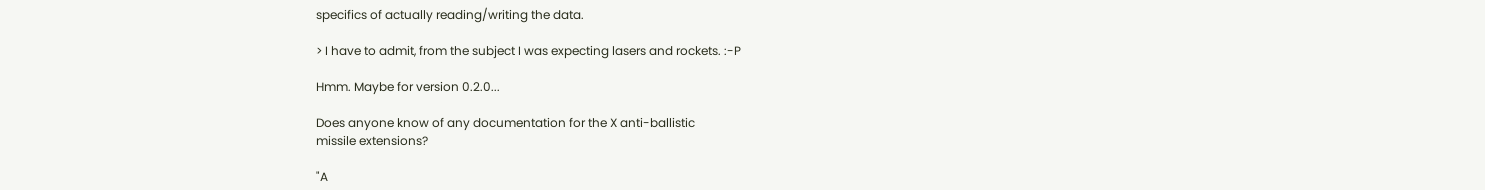specifics of actually reading/writing the data.

> I have to admit, from the subject I was expecting lasers and rockets. :-P

Hmm. Maybe for version 0.2.0...

Does anyone know of any documentation for the X anti-ballistic
missile extensions?

"A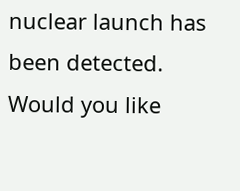nuclear launch has been detected.
Would you like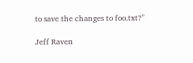to save the changes to foo.txt?"

Jeff Raven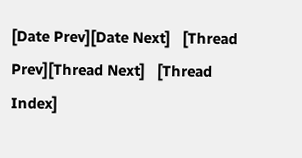[Date Prev][Date Next]   [Thread Prev][Thread Next]   [Thread Index]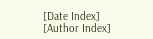[Date Index] [Author Index]